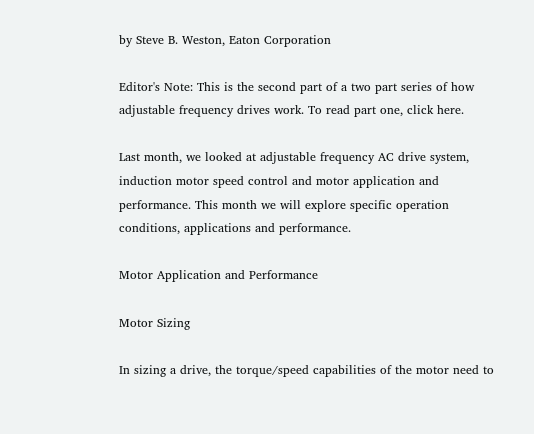by Steve B. Weston, Eaton Corporation

Editor's Note: This is the second part of a two part series of how adjustable frequency drives work. To read part one, click here.

Last month, we looked at adjustable frequency AC drive system, induction motor speed control and motor application and performance. This month we will explore specific operation conditions, applications and performance.

Motor Application and Performance

Motor Sizing

In sizing a drive, the torque/speed capabilities of the motor need to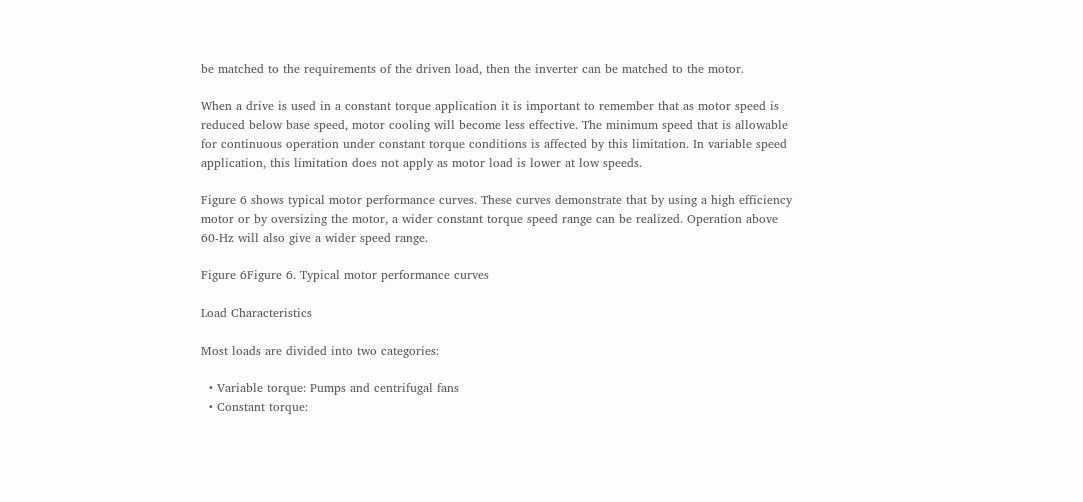be matched to the requirements of the driven load, then the inverter can be matched to the motor.

When a drive is used in a constant torque application it is important to remember that as motor speed is reduced below base speed, motor cooling will become less effective. The minimum speed that is allowable for continuous operation under constant torque conditions is affected by this limitation. In variable speed application, this limitation does not apply as motor load is lower at low speeds.

Figure 6 shows typical motor performance curves. These curves demonstrate that by using a high efficiency motor or by oversizing the motor, a wider constant torque speed range can be realized. Operation above 60-Hz will also give a wider speed range.

Figure 6Figure 6. Typical motor performance curves

Load Characteristics

Most loads are divided into two categories:

  • Variable torque: Pumps and centrifugal fans
  • Constant torque: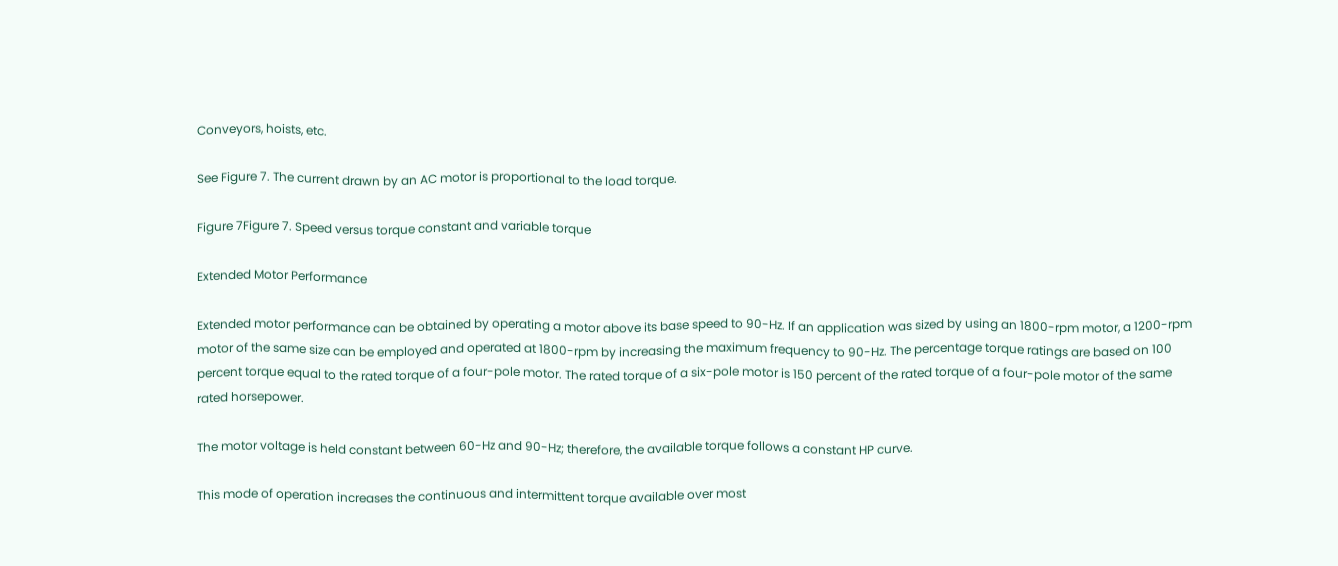Conveyors, hoists, etc.

See Figure 7. The current drawn by an AC motor is proportional to the load torque.

Figure 7Figure 7. Speed versus torque constant and variable torque

Extended Motor Performance

Extended motor performance can be obtained by operating a motor above its base speed to 90-Hz. If an application was sized by using an 1800-rpm motor, a 1200-rpm motor of the same size can be employed and operated at 1800-rpm by increasing the maximum frequency to 90-Hz. The percentage torque ratings are based on 100 percent torque equal to the rated torque of a four-pole motor. The rated torque of a six-pole motor is 150 percent of the rated torque of a four-pole motor of the same rated horsepower.

The motor voltage is held constant between 60-Hz and 90-Hz; therefore, the available torque follows a constant HP curve.

This mode of operation increases the continuous and intermittent torque available over most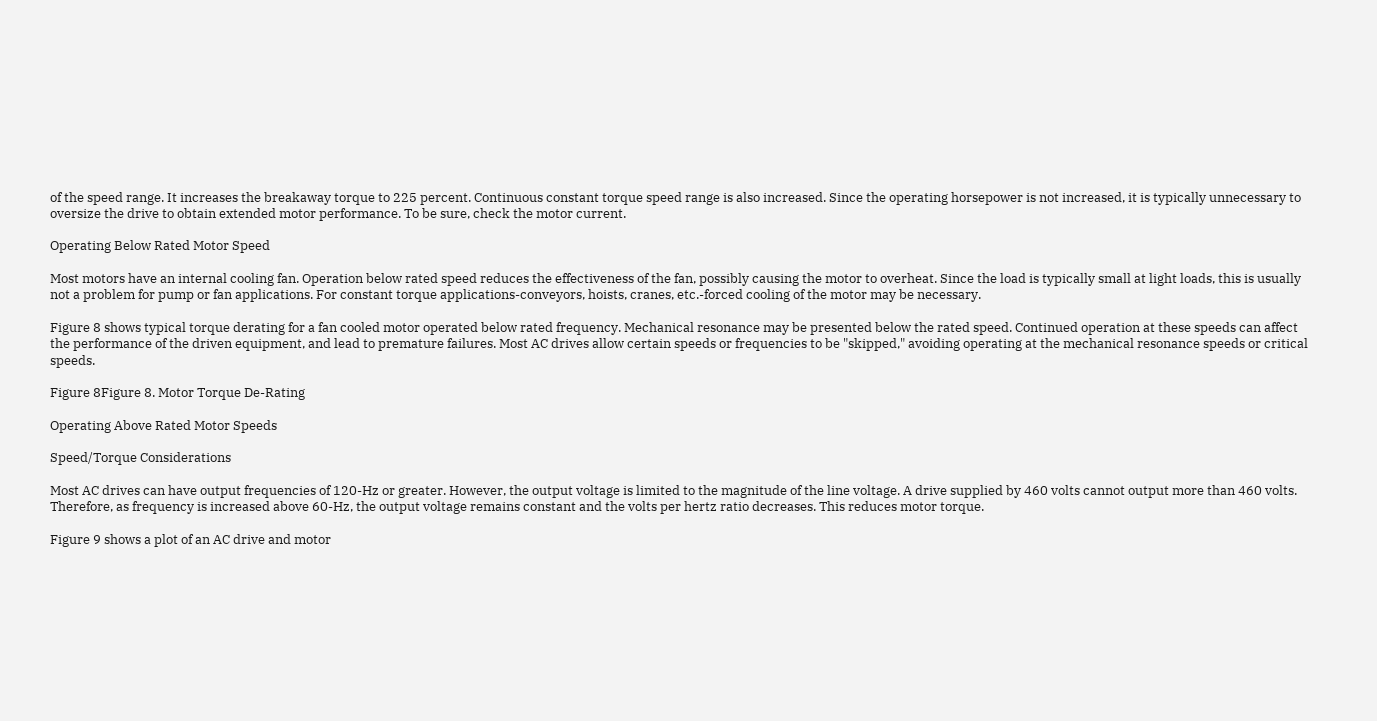of the speed range. It increases the breakaway torque to 225 percent. Continuous constant torque speed range is also increased. Since the operating horsepower is not increased, it is typically unnecessary to oversize the drive to obtain extended motor performance. To be sure, check the motor current.

Operating Below Rated Motor Speed

Most motors have an internal cooling fan. Operation below rated speed reduces the effectiveness of the fan, possibly causing the motor to overheat. Since the load is typically small at light loads, this is usually not a problem for pump or fan applications. For constant torque applications-conveyors, hoists, cranes, etc.-forced cooling of the motor may be necessary.

Figure 8 shows typical torque derating for a fan cooled motor operated below rated frequency. Mechanical resonance may be presented below the rated speed. Continued operation at these speeds can affect the performance of the driven equipment, and lead to premature failures. Most AC drives allow certain speeds or frequencies to be "skipped," avoiding operating at the mechanical resonance speeds or critical speeds.

Figure 8Figure 8. Motor Torque De-Rating

Operating Above Rated Motor Speeds

Speed/Torque Considerations

Most AC drives can have output frequencies of 120-Hz or greater. However, the output voltage is limited to the magnitude of the line voltage. A drive supplied by 460 volts cannot output more than 460 volts. Therefore, as frequency is increased above 60-Hz, the output voltage remains constant and the volts per hertz ratio decreases. This reduces motor torque.

Figure 9 shows a plot of an AC drive and motor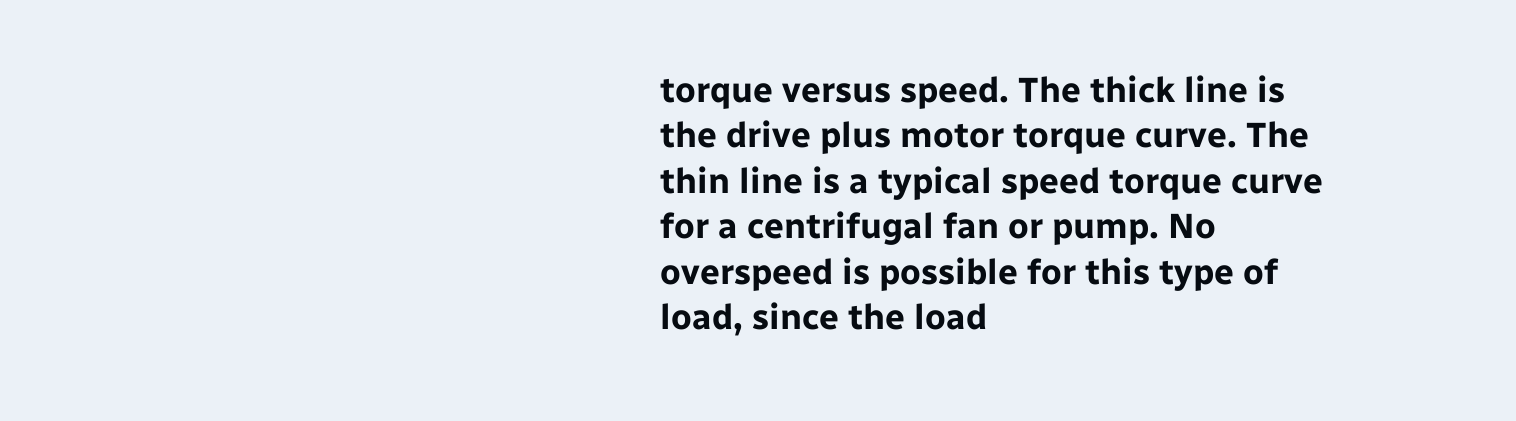torque versus speed. The thick line is the drive plus motor torque curve. The thin line is a typical speed torque curve for a centrifugal fan or pump. No overspeed is possible for this type of load, since the load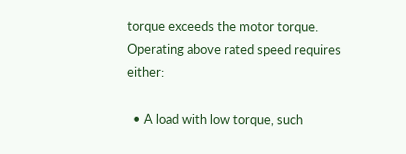torque exceeds the motor torque. Operating above rated speed requires either:

  • A load with low torque, such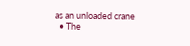as an unloaded crane
  • The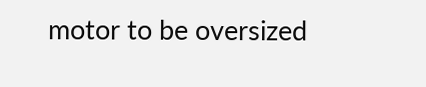motor to be oversized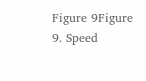Figure 9Figure 9. Speed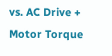vs. AC Drive + Motor Torque